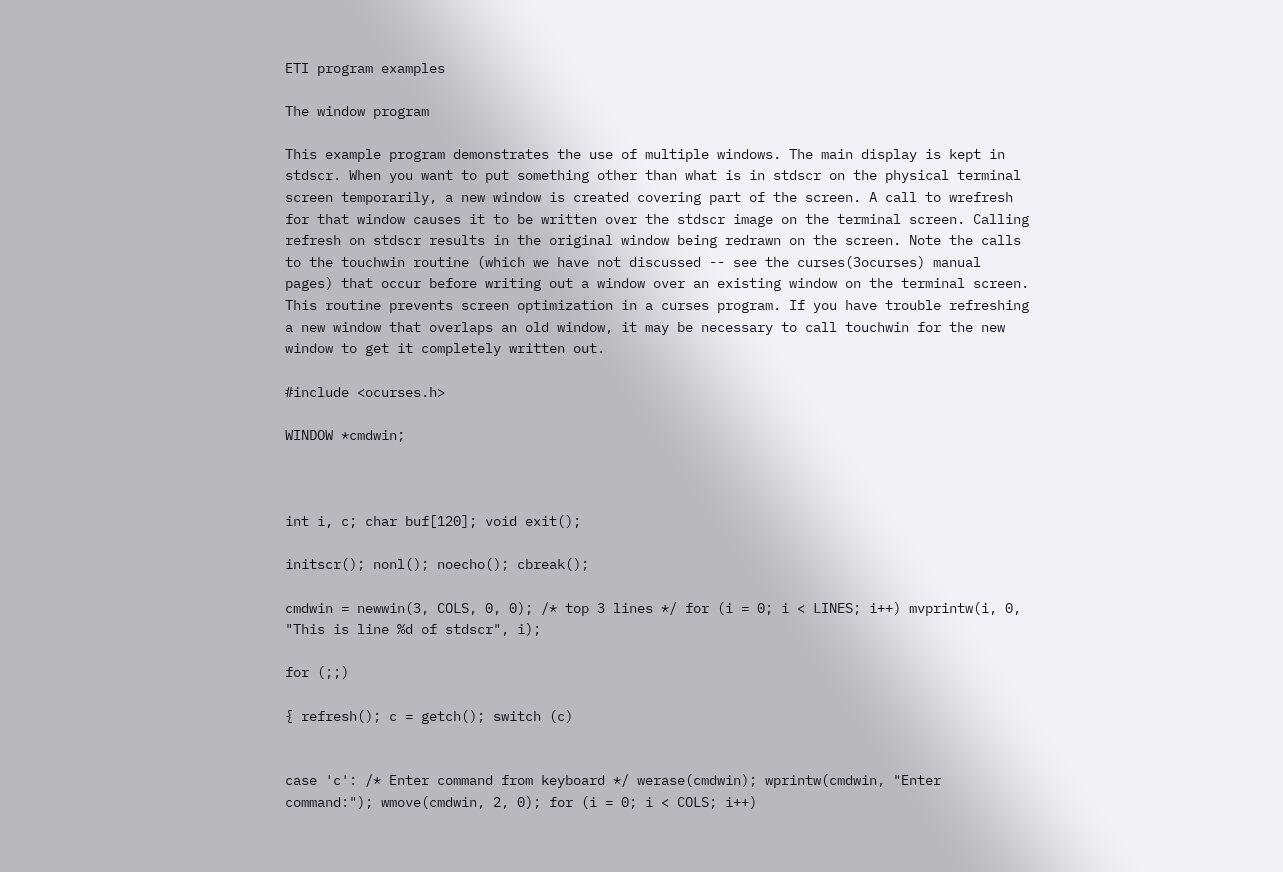ETI program examples

The window program

This example program demonstrates the use of multiple windows. The main display is kept in stdscr. When you want to put something other than what is in stdscr on the physical terminal screen temporarily, a new window is created covering part of the screen. A call to wrefresh for that window causes it to be written over the stdscr image on the terminal screen. Calling refresh on stdscr results in the original window being redrawn on the screen. Note the calls to the touchwin routine (which we have not discussed -- see the curses(3ocurses) manual pages) that occur before writing out a window over an existing window on the terminal screen. This routine prevents screen optimization in a curses program. If you have trouble refreshing a new window that overlaps an old window, it may be necessary to call touchwin for the new window to get it completely written out.

#include <ocurses.h>

WINDOW *cmdwin;



int i, c; char buf[120]; void exit();

initscr(); nonl(); noecho(); cbreak();

cmdwin = newwin(3, COLS, 0, 0); /* top 3 lines */ for (i = 0; i < LINES; i++) mvprintw(i, 0, "This is line %d of stdscr", i);

for (;;)

{ refresh(); c = getch(); switch (c)


case 'c': /* Enter command from keyboard */ werase(cmdwin); wprintw(cmdwin, "Enter command:"); wmove(cmdwin, 2, 0); for (i = 0; i < COLS; i++)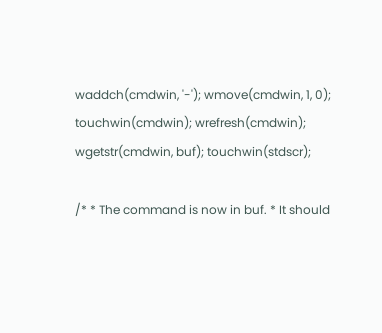waddch(cmdwin, '-'); wmove(cmdwin, 1, 0); touchwin(cmdwin); wrefresh(cmdwin); wgetstr(cmdwin, buf); touchwin(stdscr);

/* * The command is now in buf. * It should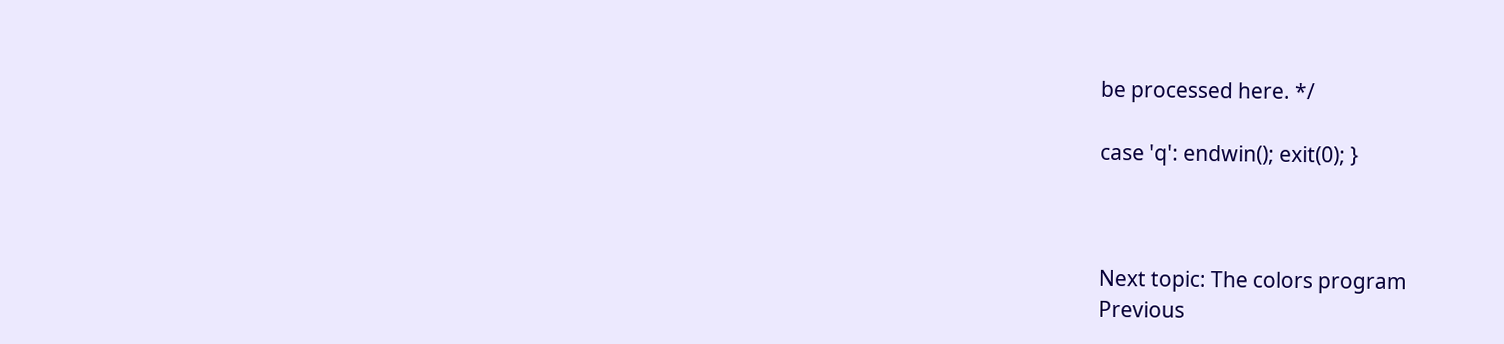be processed here. */

case 'q': endwin(); exit(0); }



Next topic: The colors program
Previous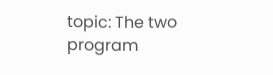topic: The two program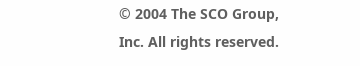© 2004 The SCO Group, Inc. All rights reserved.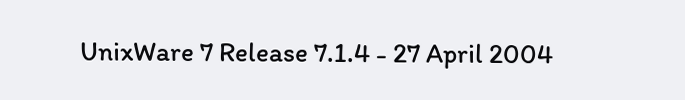UnixWare 7 Release 7.1.4 - 27 April 2004